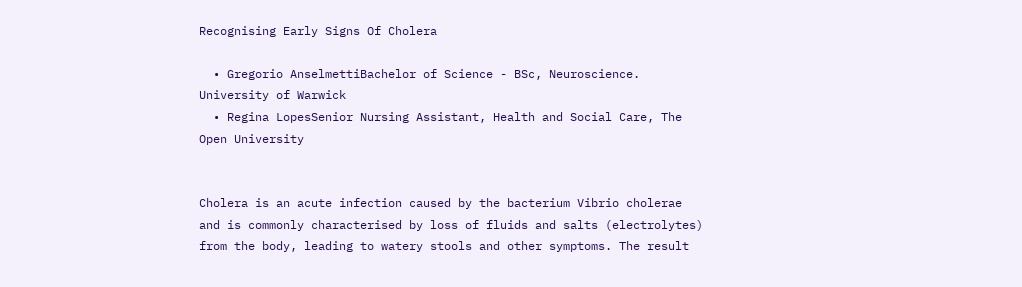Recognising Early Signs Of Cholera

  • Gregorio AnselmettiBachelor of Science - BSc, Neuroscience. University of Warwick
  • Regina LopesSenior Nursing Assistant, Health and Social Care, The Open University


Cholera is an acute infection caused by the bacterium Vibrio cholerae and is commonly characterised by loss of fluids and salts (electrolytes) from the body, leading to watery stools and other symptoms. The result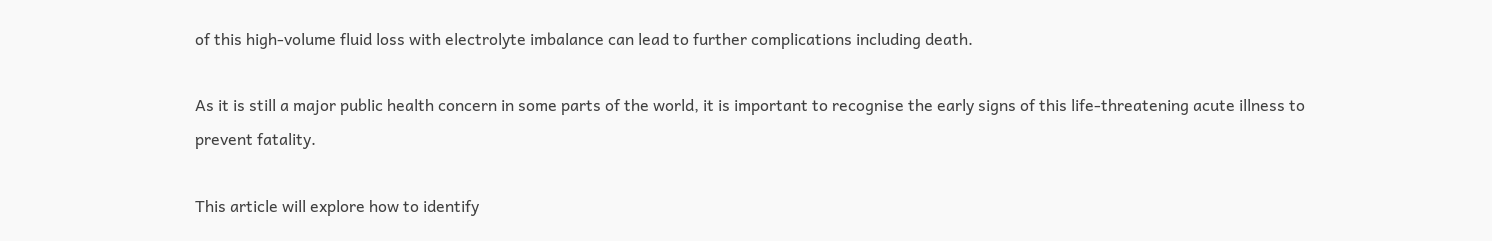of this high-volume fluid loss with electrolyte imbalance can lead to further complications including death.

As it is still a major public health concern in some parts of the world, it is important to recognise the early signs of this life-threatening acute illness to prevent fatality.

This article will explore how to identify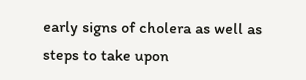early signs of cholera as well as steps to take upon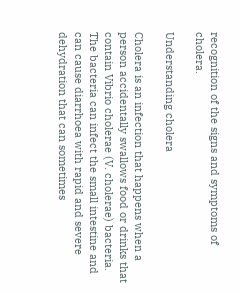recognition of the signs and symptoms of cholera.

Understanding cholera

Cholera is an infection that happens when a person accidentally swallows food or drinks that contain Vibrio cholerae (V. cholerae) bacteria. The bacteria can infect the small intestine and can cause diarrhoea with rapid and severe dehydration that can sometimes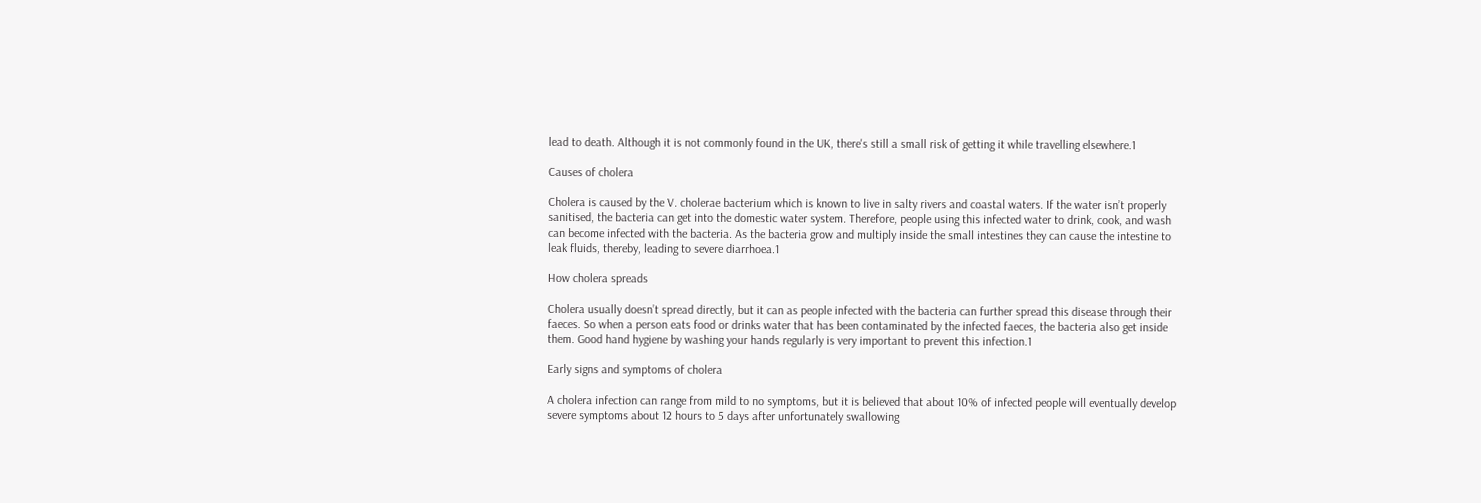lead to death. Although it is not commonly found in the UK, there's still a small risk of getting it while travelling elsewhere.1

Causes of cholera

Cholera is caused by the V. cholerae bacterium which is known to live in salty rivers and coastal waters. If the water isn’t properly sanitised, the bacteria can get into the domestic water system. Therefore, people using this infected water to drink, cook, and wash can become infected with the bacteria. As the bacteria grow and multiply inside the small intestines they can cause the intestine to leak fluids, thereby, leading to severe diarrhoea.1

How cholera spreads

Cholera usually doesn’t spread directly, but it can as people infected with the bacteria can further spread this disease through their faeces. So when a person eats food or drinks water that has been contaminated by the infected faeces, the bacteria also get inside them. Good hand hygiene by washing your hands regularly is very important to prevent this infection.1

Early signs and symptoms of cholera

A cholera infection can range from mild to no symptoms, but it is believed that about 10% of infected people will eventually develop severe symptoms about 12 hours to 5 days after unfortunately swallowing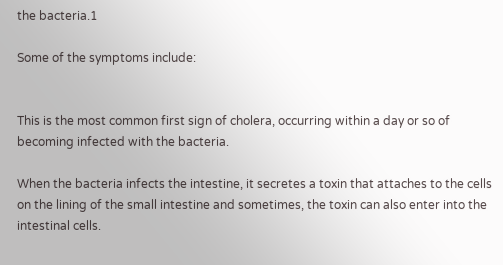the bacteria.1

Some of the symptoms include:


This is the most common first sign of cholera, occurring within a day or so of becoming infected with the bacteria.

When the bacteria infects the intestine, it secretes a toxin that attaches to the cells on the lining of the small intestine and sometimes, the toxin can also enter into the intestinal cells.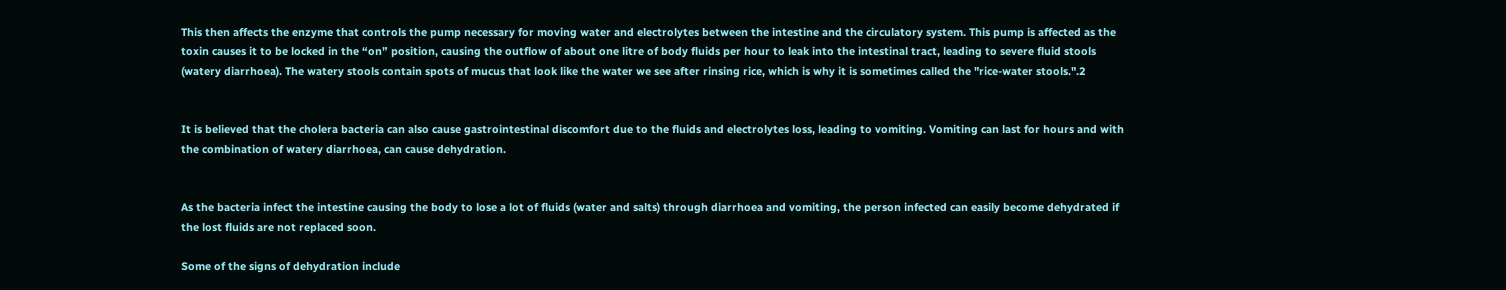This then affects the enzyme that controls the pump necessary for moving water and electrolytes between the intestine and the circulatory system. This pump is affected as the toxin causes it to be locked in the “on” position, causing the outflow of about one litre of body fluids per hour to leak into the intestinal tract, leading to severe fluid stools (watery diarrhoea). The watery stools contain spots of mucus that look like the water we see after rinsing rice, which is why it is sometimes called the "rice-water stools.".2


It is believed that the cholera bacteria can also cause gastrointestinal discomfort due to the fluids and electrolytes loss, leading to vomiting. Vomiting can last for hours and with the combination of watery diarrhoea, can cause dehydration.


As the bacteria infect the intestine causing the body to lose a lot of fluids (water and salts) through diarrhoea and vomiting, the person infected can easily become dehydrated if the lost fluids are not replaced soon.

Some of the signs of dehydration include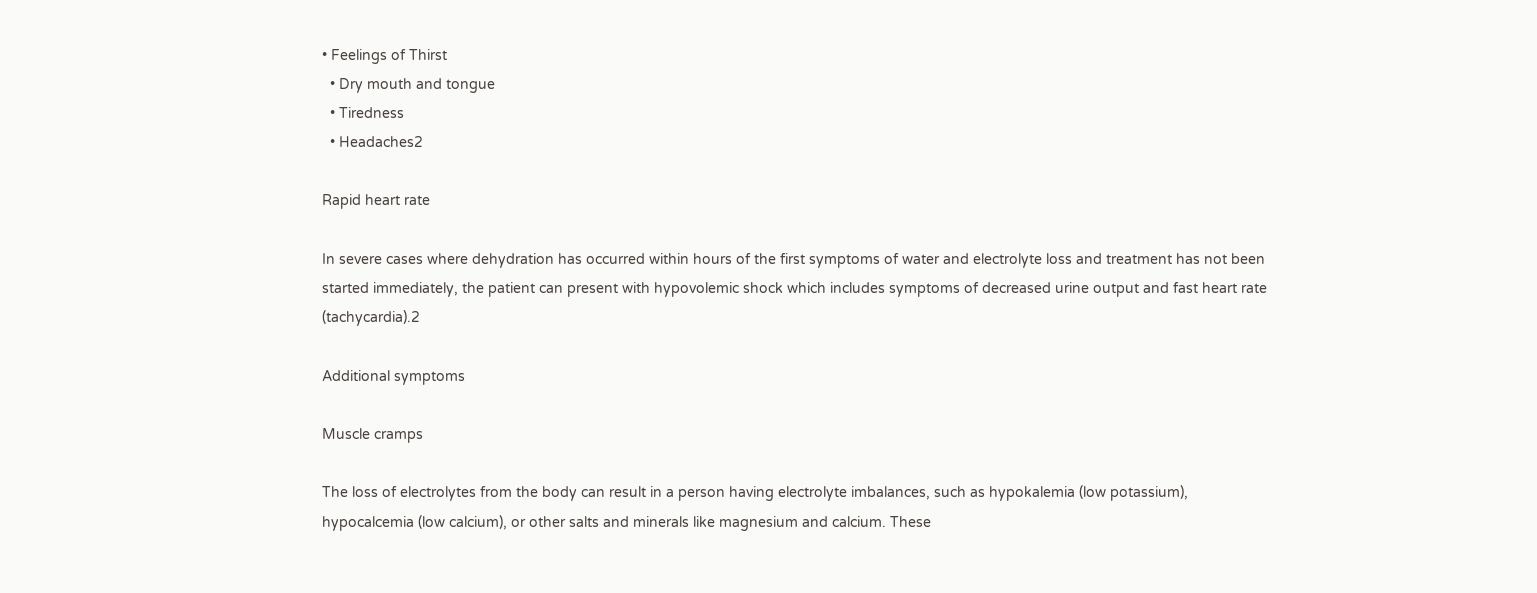• Feelings of Thirst
  • Dry mouth and tongue
  • Tiredness
  • Headaches2

Rapid heart rate

In severe cases where dehydration has occurred within hours of the first symptoms of water and electrolyte loss and treatment has not been started immediately, the patient can present with hypovolemic shock which includes symptoms of decreased urine output and fast heart rate (tachycardia).2

Additional symptoms

Muscle cramps

The loss of electrolytes from the body can result in a person having electrolyte imbalances, such as hypokalemia (low potassium), hypocalcemia (low calcium), or other salts and minerals like magnesium and calcium. These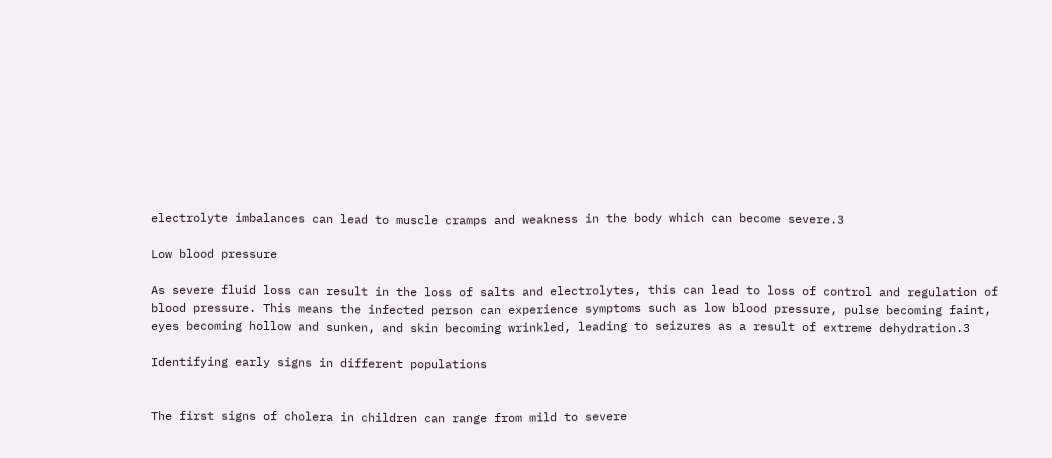electrolyte imbalances can lead to muscle cramps and weakness in the body which can become severe.3

Low blood pressure

As severe fluid loss can result in the loss of salts and electrolytes, this can lead to loss of control and regulation of blood pressure. This means the infected person can experience symptoms such as low blood pressure, pulse becoming faint, eyes becoming hollow and sunken, and skin becoming wrinkled, leading to seizures as a result of extreme dehydration.3

Identifying early signs in different populations


The first signs of cholera in children can range from mild to severe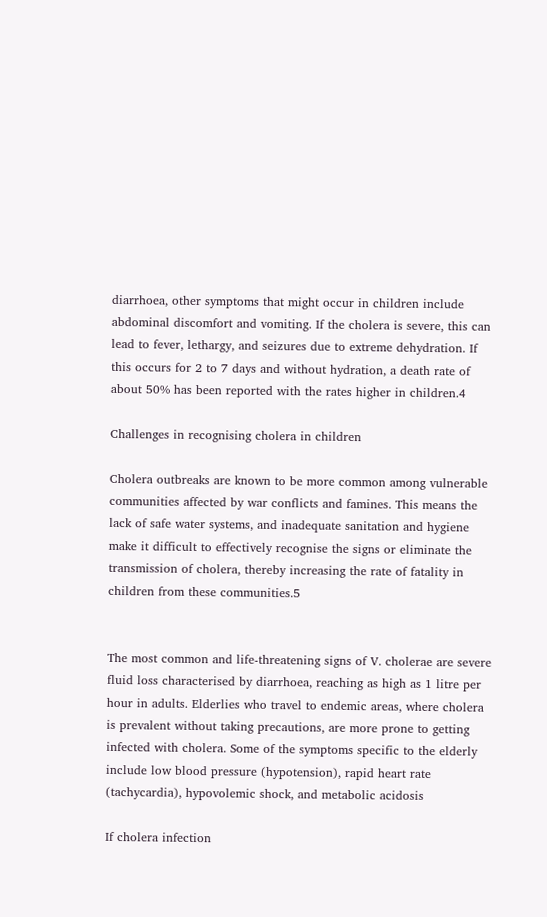diarrhoea, other symptoms that might occur in children include abdominal discomfort and vomiting. If the cholera is severe, this can lead to fever, lethargy, and seizures due to extreme dehydration. If this occurs for 2 to 7 days and without hydration, a death rate of about 50% has been reported with the rates higher in children.4

Challenges in recognising cholera in children

Cholera outbreaks are known to be more common among vulnerable communities affected by war conflicts and famines. This means the lack of safe water systems, and inadequate sanitation and hygiene make it difficult to effectively recognise the signs or eliminate the transmission of cholera, thereby increasing the rate of fatality in children from these communities.5


The most common and life-threatening signs of V. cholerae are severe fluid loss characterised by diarrhoea, reaching as high as 1 litre per hour in adults. Elderlies who travel to endemic areas, where cholera is prevalent without taking precautions, are more prone to getting infected with cholera. Some of the symptoms specific to the elderly include low blood pressure (hypotension), rapid heart rate (tachycardia), hypovolemic shock, and metabolic acidosis

If cholera infection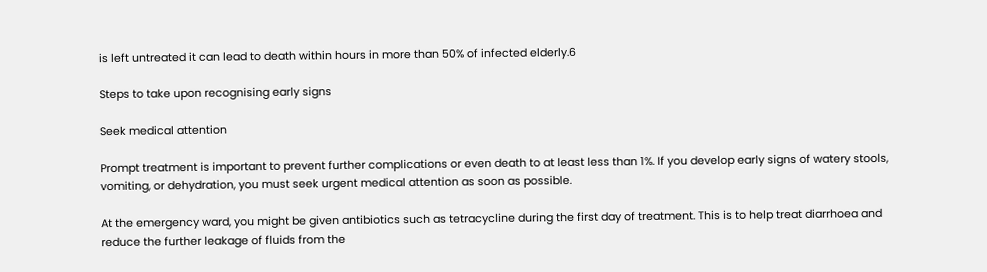is left untreated it can lead to death within hours in more than 50% of infected elderly.6

Steps to take upon recognising early signs

Seek medical attention

Prompt treatment is important to prevent further complications or even death to at least less than 1%. If you develop early signs of watery stools, vomiting, or dehydration, you must seek urgent medical attention as soon as possible.

At the emergency ward, you might be given antibiotics such as tetracycline during the first day of treatment. This is to help treat diarrhoea and reduce the further leakage of fluids from the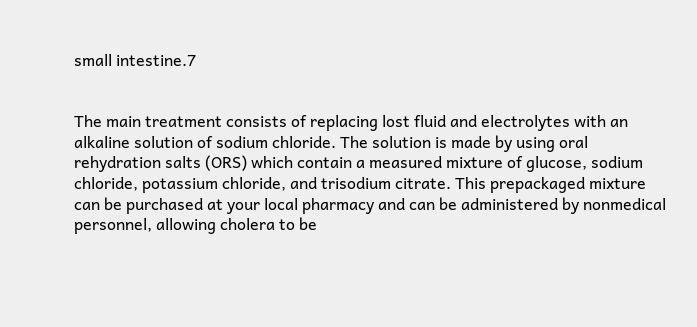small intestine.7


The main treatment consists of replacing lost fluid and electrolytes with an alkaline solution of sodium chloride. The solution is made by using oral rehydration salts (ORS) which contain a measured mixture of glucose, sodium chloride, potassium chloride, and trisodium citrate. This prepackaged mixture can be purchased at your local pharmacy and can be administered by nonmedical personnel, allowing cholera to be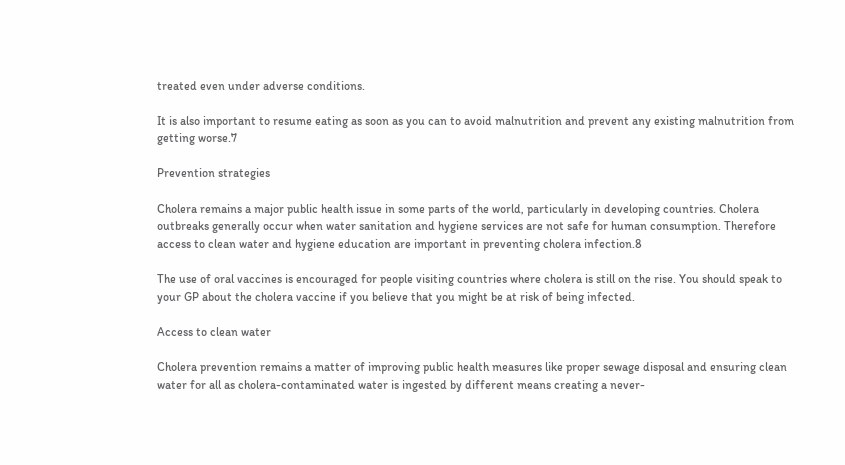treated even under adverse conditions.

It is also important to resume eating as soon as you can to avoid malnutrition and prevent any existing malnutrition from getting worse.7

Prevention strategies

Cholera remains a major public health issue in some parts of the world, particularly in developing countries. Cholera outbreaks generally occur when water sanitation and hygiene services are not safe for human consumption. Therefore access to clean water and hygiene education are important in preventing cholera infection.8

The use of oral vaccines is encouraged for people visiting countries where cholera is still on the rise. You should speak to your GP about the cholera vaccine if you believe that you might be at risk of being infected.

Access to clean water

Cholera prevention remains a matter of improving public health measures like proper sewage disposal and ensuring clean water for all as cholera-contaminated water is ingested by different means creating a never-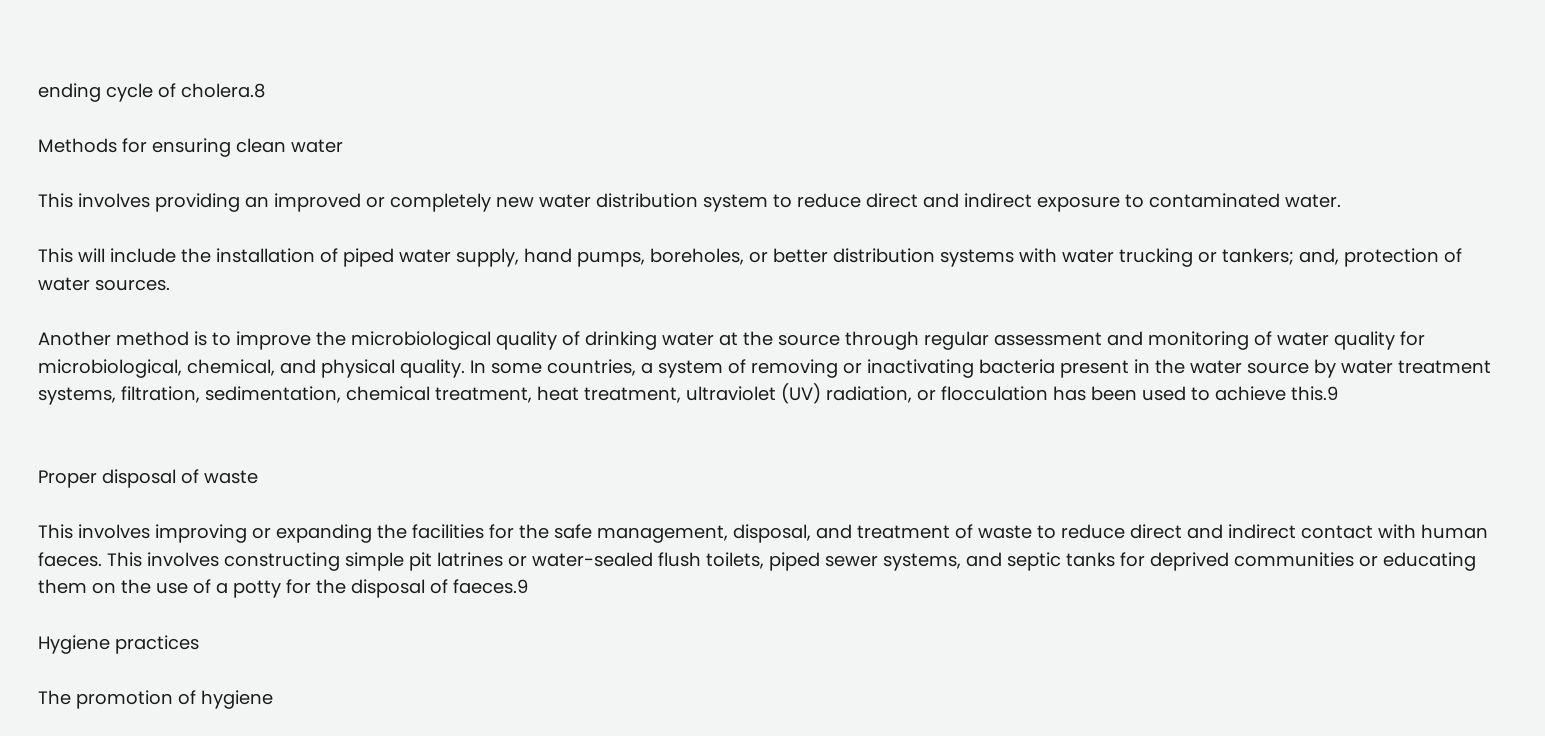ending cycle of cholera.8

Methods for ensuring clean water

This involves providing an improved or completely new water distribution system to reduce direct and indirect exposure to contaminated water.

This will include the installation of piped water supply, hand pumps, boreholes, or better distribution systems with water trucking or tankers; and, protection of water sources.

Another method is to improve the microbiological quality of drinking water at the source through regular assessment and monitoring of water quality for microbiological, chemical, and physical quality. In some countries, a system of removing or inactivating bacteria present in the water source by water treatment systems, filtration, sedimentation, chemical treatment, heat treatment, ultraviolet (UV) radiation, or flocculation has been used to achieve this.9


Proper disposal of waste

This involves improving or expanding the facilities for the safe management, disposal, and treatment of waste to reduce direct and indirect contact with human faeces. This involves constructing simple pit latrines or water-sealed flush toilets, piped sewer systems, and septic tanks for deprived communities or educating them on the use of a potty for the disposal of faeces.9

Hygiene practices

The promotion of hygiene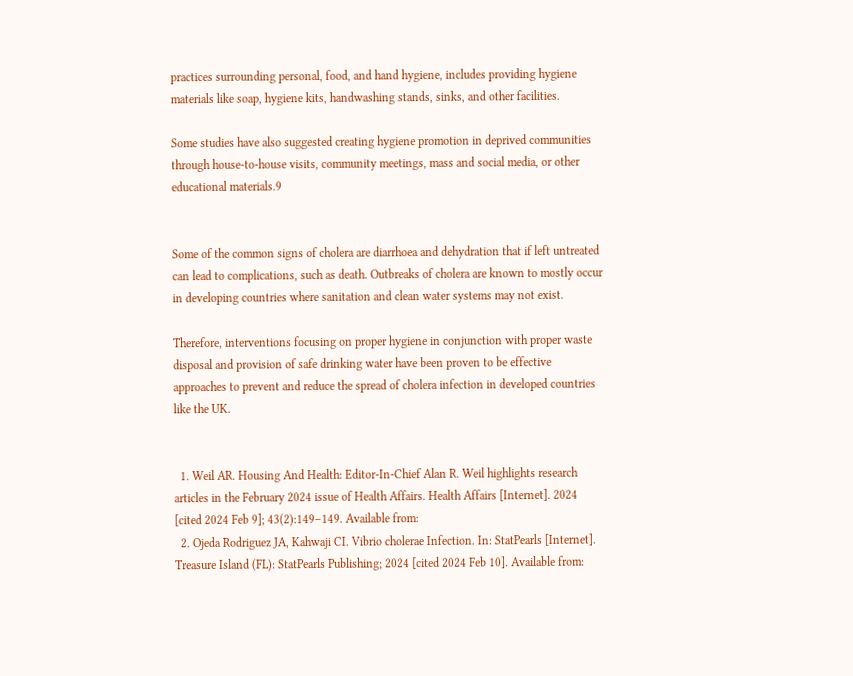practices surrounding personal, food, and hand hygiene, includes providing hygiene materials like soap, hygiene kits, handwashing stands, sinks, and other facilities.

Some studies have also suggested creating hygiene promotion in deprived communities through house-to-house visits, community meetings, mass and social media, or other educational materials.9


Some of the common signs of cholera are diarrhoea and dehydration that if left untreated can lead to complications, such as death. Outbreaks of cholera are known to mostly occur in developing countries where sanitation and clean water systems may not exist.

Therefore, interventions focusing on proper hygiene in conjunction with proper waste disposal and provision of safe drinking water have been proven to be effective approaches to prevent and reduce the spread of cholera infection in developed countries like the UK.


  1. Weil AR. Housing And Health: Editor-In-Chief Alan R. Weil highlights research articles in the February 2024 issue of Health Affairs. Health Affairs [Internet]. 2024 [cited 2024 Feb 9]; 43(2):149–149. Available from:
  2. Ojeda Rodriguez JA, Kahwaji CI. Vibrio cholerae Infection. In: StatPearls [Internet]. Treasure Island (FL): StatPearls Publishing; 2024 [cited 2024 Feb 10]. Available from: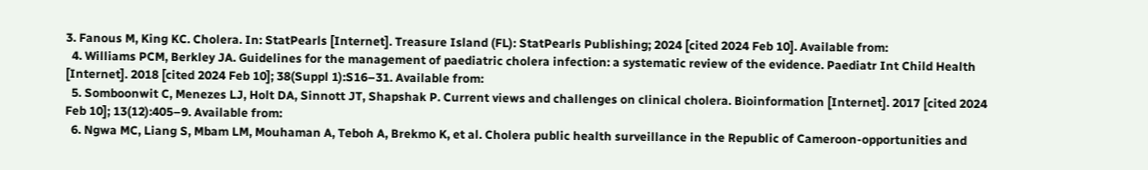3. Fanous M, King KC. Cholera. In: StatPearls [Internet]. Treasure Island (FL): StatPearls Publishing; 2024 [cited 2024 Feb 10]. Available from:
  4. Williams PCM, Berkley JA. Guidelines for the management of paediatric cholera infection: a systematic review of the evidence. Paediatr Int Child Health [Internet]. 2018 [cited 2024 Feb 10]; 38(Suppl 1):S16–31. Available from:
  5. Somboonwit C, Menezes LJ, Holt DA, Sinnott JT, Shapshak P. Current views and challenges on clinical cholera. Bioinformation [Internet]. 2017 [cited 2024 Feb 10]; 13(12):405–9. Available from:
  6. Ngwa MC, Liang S, Mbam LM, Mouhaman A, Teboh A, Brekmo K, et al. Cholera public health surveillance in the Republic of Cameroon-opportunities and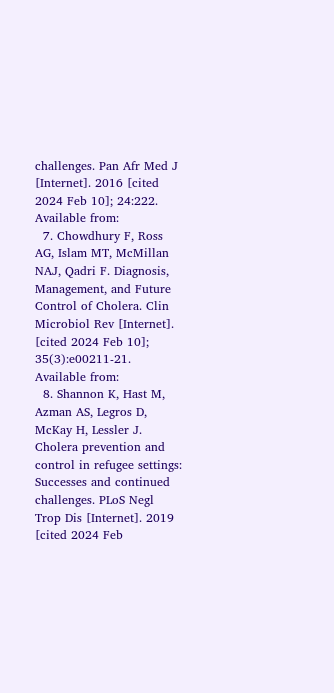challenges. Pan Afr Med J [Internet]. 2016 [cited 2024 Feb 10]; 24:222. Available from:
  7. Chowdhury F, Ross AG, Islam MT, McMillan NAJ, Qadri F. Diagnosis, Management, and Future Control of Cholera. Clin Microbiol Rev [Internet]. [cited 2024 Feb 10]; 35(3):e00211-21. Available from:
  8. Shannon K, Hast M, Azman AS, Legros D, McKay H, Lessler J. Cholera prevention and control in refugee settings: Successes and continued challenges. PLoS Negl Trop Dis [Internet]. 2019 [cited 2024 Feb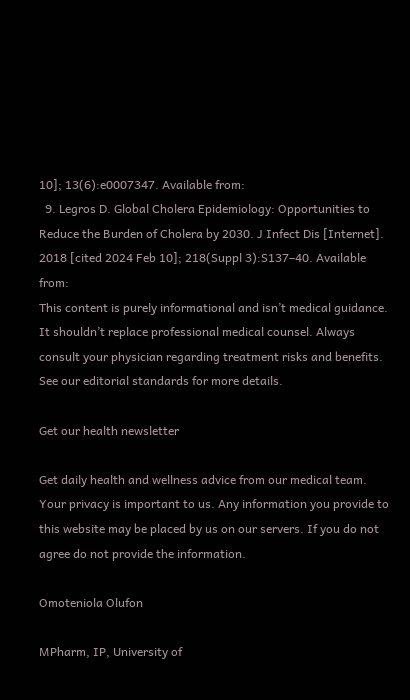10]; 13(6):e0007347. Available from:
  9. Legros D. Global Cholera Epidemiology: Opportunities to Reduce the Burden of Cholera by 2030. J Infect Dis [Internet]. 2018 [cited 2024 Feb 10]; 218(Suppl 3):S137–40. Available from:
This content is purely informational and isn’t medical guidance. It shouldn’t replace professional medical counsel. Always consult your physician regarding treatment risks and benefits. See our editorial standards for more details.

Get our health newsletter

Get daily health and wellness advice from our medical team.
Your privacy is important to us. Any information you provide to this website may be placed by us on our servers. If you do not agree do not provide the information.

Omoteniola Olufon

MPharm, IP, University of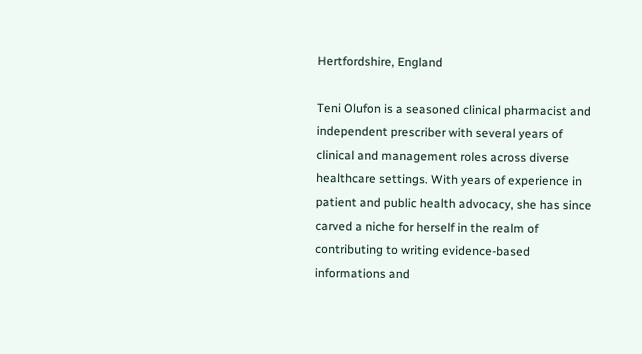Hertfordshire, England

Teni Olufon is a seasoned clinical pharmacist and independent prescriber with several years of clinical and management roles across diverse healthcare settings. With years of experience in patient and public health advocacy, she has since carved a niche for herself in the realm of contributing to writing evidence-based informations and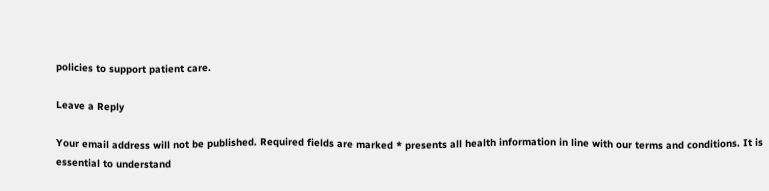policies to support patient care.

Leave a Reply

Your email address will not be published. Required fields are marked * presents all health information in line with our terms and conditions. It is essential to understand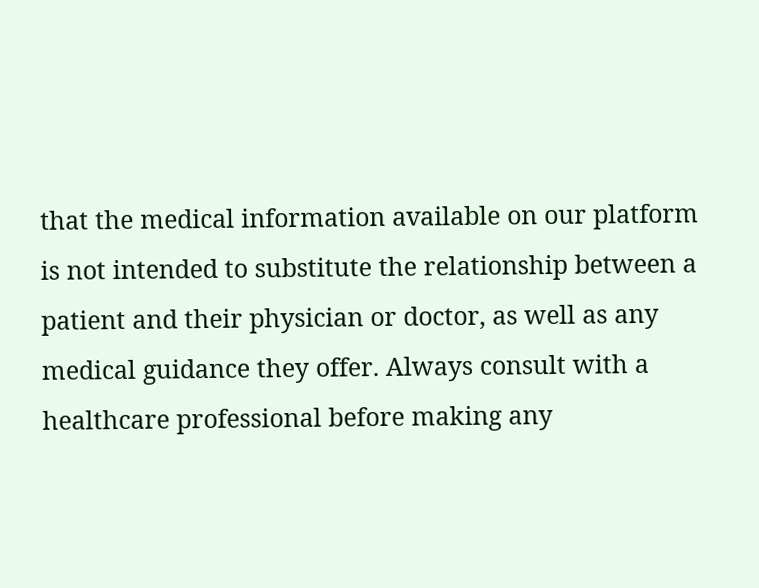that the medical information available on our platform is not intended to substitute the relationship between a patient and their physician or doctor, as well as any medical guidance they offer. Always consult with a healthcare professional before making any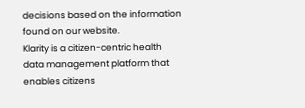decisions based on the information found on our website.
Klarity is a citizen-centric health data management platform that enables citizens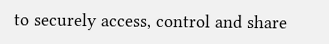to securely access, control and share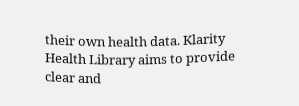their own health data. Klarity Health Library aims to provide clear and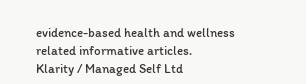evidence-based health and wellness related informative articles.
Klarity / Managed Self Ltd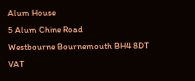Alum House
5 Alum Chine Road
Westbourne Bournemouth BH4 8DT
VAT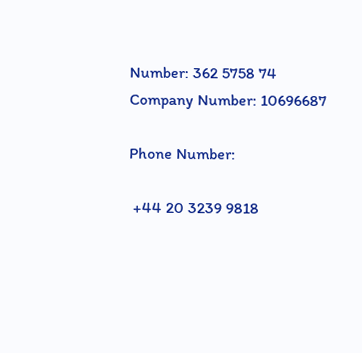Number: 362 5758 74
Company Number: 10696687

Phone Number:

 +44 20 3239 9818